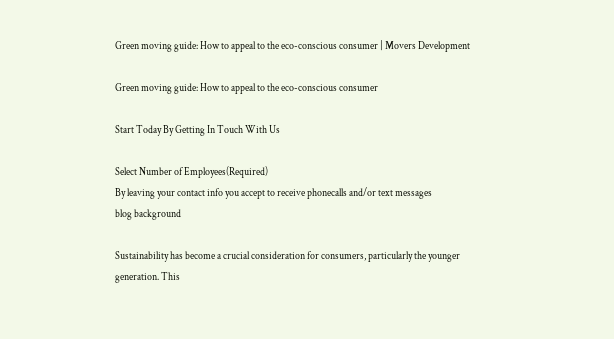Green moving guide: How to appeal to the eco-conscious consumer | Movers Development

Green moving guide: How to appeal to the eco-conscious consumer

Start Today By Getting In Touch With Us

Select Number of Employees(Required)
By leaving your contact info you accept to receive phonecalls and/or text messages
blog background

Sustainability has become a crucial consideration for consumers, particularly the younger generation. This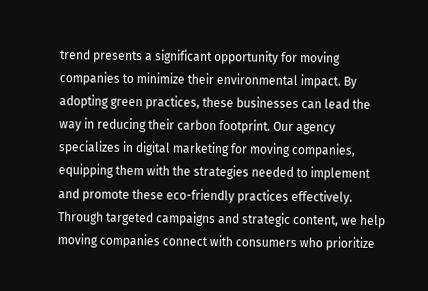trend presents a significant opportunity for moving companies to minimize their environmental impact. By adopting green practices, these businesses can lead the way in reducing their carbon footprint. Our agency specializes in digital marketing for moving companies, equipping them with the strategies needed to implement and promote these eco-friendly practices effectively.  Through targeted campaigns and strategic content, we help moving companies connect with consumers who prioritize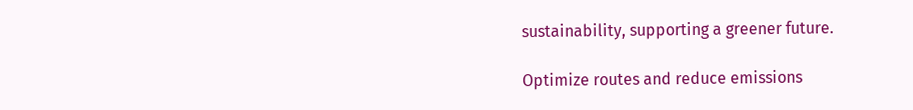sustainability, supporting a greener future.

Optimize routes and reduce emissions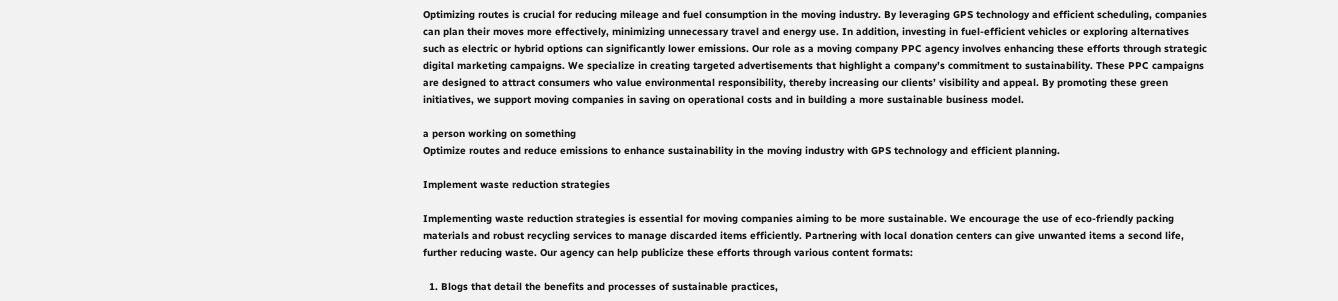Optimizing routes is crucial for reducing mileage and fuel consumption in the moving industry. By leveraging GPS technology and efficient scheduling, companies can plan their moves more effectively, minimizing unnecessary travel and energy use. In addition, investing in fuel-efficient vehicles or exploring alternatives such as electric or hybrid options can significantly lower emissions. Our role as a moving company PPC agency involves enhancing these efforts through strategic digital marketing campaigns. We specialize in creating targeted advertisements that highlight a company’s commitment to sustainability. These PPC campaigns are designed to attract consumers who value environmental responsibility, thereby increasing our clients’ visibility and appeal. By promoting these green initiatives, we support moving companies in saving on operational costs and in building a more sustainable business model.

a person working on something
Optimize routes and reduce emissions to enhance sustainability in the moving industry with GPS technology and efficient planning.

Implement waste reduction strategies

Implementing waste reduction strategies is essential for moving companies aiming to be more sustainable. We encourage the use of eco-friendly packing materials and robust recycling services to manage discarded items efficiently. Partnering with local donation centers can give unwanted items a second life, further reducing waste. Our agency can help publicize these efforts through various content formats:

  1. Blogs that detail the benefits and processes of sustainable practices,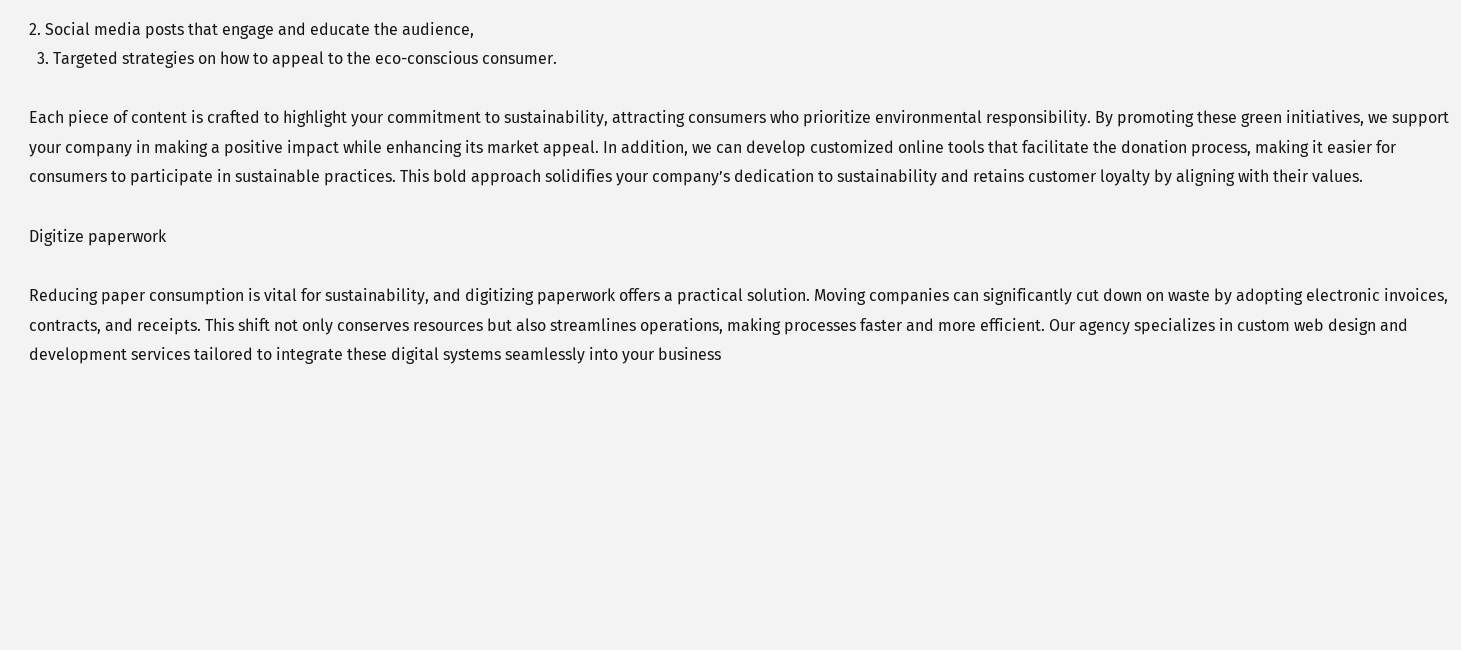2. Social media posts that engage and educate the audience,
  3. Targeted strategies on how to appeal to the eco-conscious consumer.

Each piece of content is crafted to highlight your commitment to sustainability, attracting consumers who prioritize environmental responsibility. By promoting these green initiatives, we support your company in making a positive impact while enhancing its market appeal. In addition, we can develop customized online tools that facilitate the donation process, making it easier for consumers to participate in sustainable practices. This bold approach solidifies your company’s dedication to sustainability and retains customer loyalty by aligning with their values.

Digitize paperwork

Reducing paper consumption is vital for sustainability, and digitizing paperwork offers a practical solution. Moving companies can significantly cut down on waste by adopting electronic invoices, contracts, and receipts. This shift not only conserves resources but also streamlines operations, making processes faster and more efficient. Our agency specializes in custom web design and development services tailored to integrate these digital systems seamlessly into your business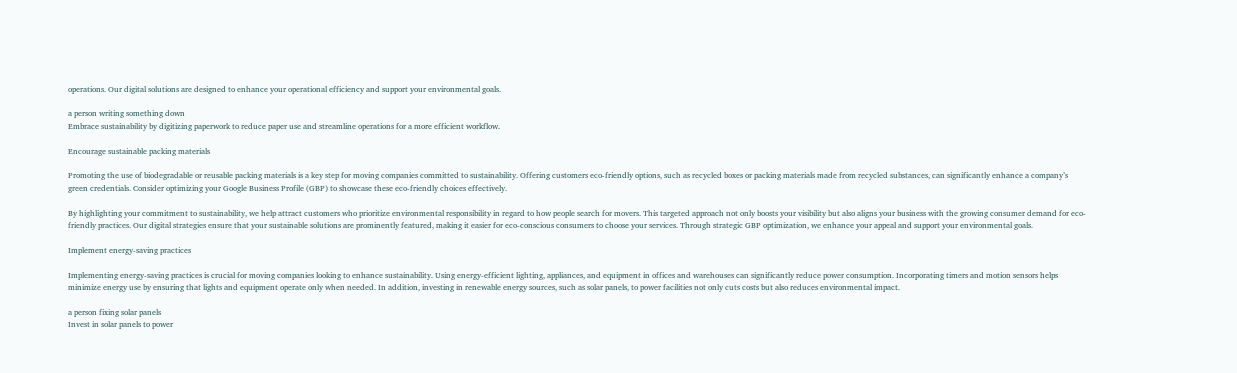operations. Our digital solutions are designed to enhance your operational efficiency and support your environmental goals.

a person writing something down
Embrace sustainability by digitizing paperwork to reduce paper use and streamline operations for a more efficient workflow.

Encourage sustainable packing materials

Promoting the use of biodegradable or reusable packing materials is a key step for moving companies committed to sustainability. Offering customers eco-friendly options, such as recycled boxes or packing materials made from recycled substances, can significantly enhance a company’s green credentials. Consider optimizing your Google Business Profile (GBP) to showcase these eco-friendly choices effectively.

By highlighting your commitment to sustainability, we help attract customers who prioritize environmental responsibility in regard to how people search for movers. This targeted approach not only boosts your visibility but also aligns your business with the growing consumer demand for eco-friendly practices. Our digital strategies ensure that your sustainable solutions are prominently featured, making it easier for eco-conscious consumers to choose your services. Through strategic GBP optimization, we enhance your appeal and support your environmental goals.

Implement energy-saving practices

Implementing energy-saving practices is crucial for moving companies looking to enhance sustainability. Using energy-efficient lighting, appliances, and equipment in offices and warehouses can significantly reduce power consumption. Incorporating timers and motion sensors helps minimize energy use by ensuring that lights and equipment operate only when needed. In addition, investing in renewable energy sources, such as solar panels, to power facilities not only cuts costs but also reduces environmental impact.

a person fixing solar panels
Invest in solar panels to power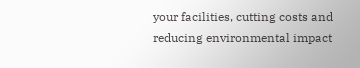your facilities, cutting costs and reducing environmental impact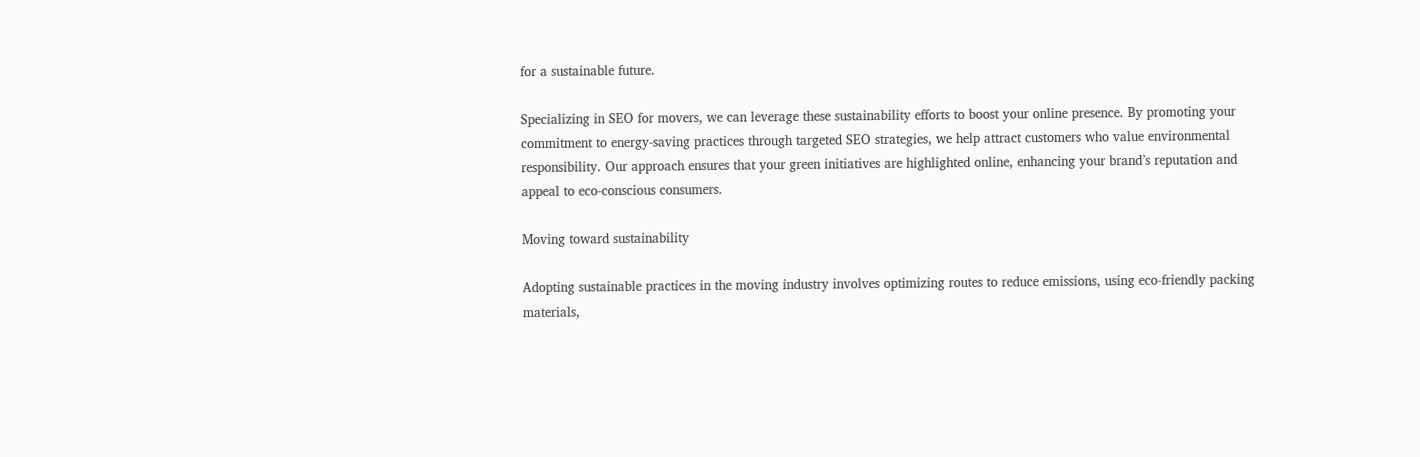for a sustainable future.

Specializing in SEO for movers, we can leverage these sustainability efforts to boost your online presence. By promoting your commitment to energy-saving practices through targeted SEO strategies, we help attract customers who value environmental responsibility. Our approach ensures that your green initiatives are highlighted online, enhancing your brand’s reputation and appeal to eco-conscious consumers.

Moving toward sustainability

Adopting sustainable practices in the moving industry involves optimizing routes to reduce emissions, using eco-friendly packing materials,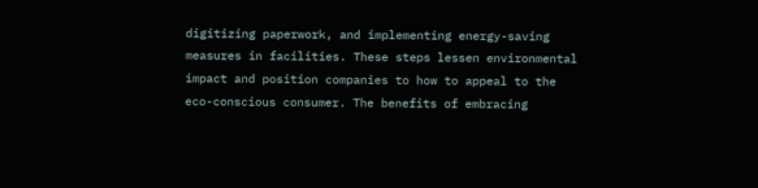digitizing paperwork, and implementing energy-saving measures in facilities. These steps lessen environmental impact and position companies to how to appeal to the eco-conscious consumer. The benefits of embracing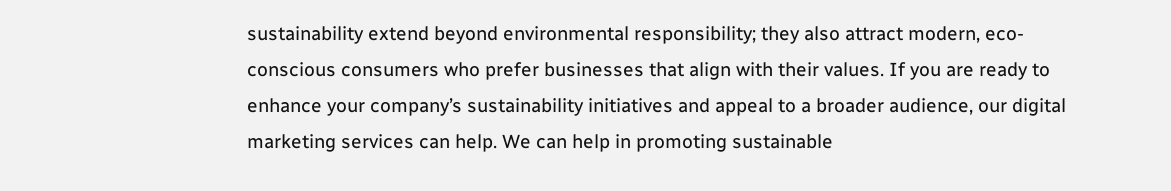sustainability extend beyond environmental responsibility; they also attract modern, eco-conscious consumers who prefer businesses that align with their values. If you are ready to enhance your company’s sustainability initiatives and appeal to a broader audience, our digital marketing services can help. We can help in promoting sustainable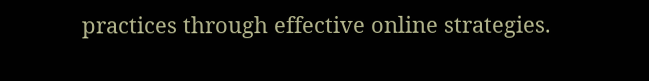practices through effective online strategies.